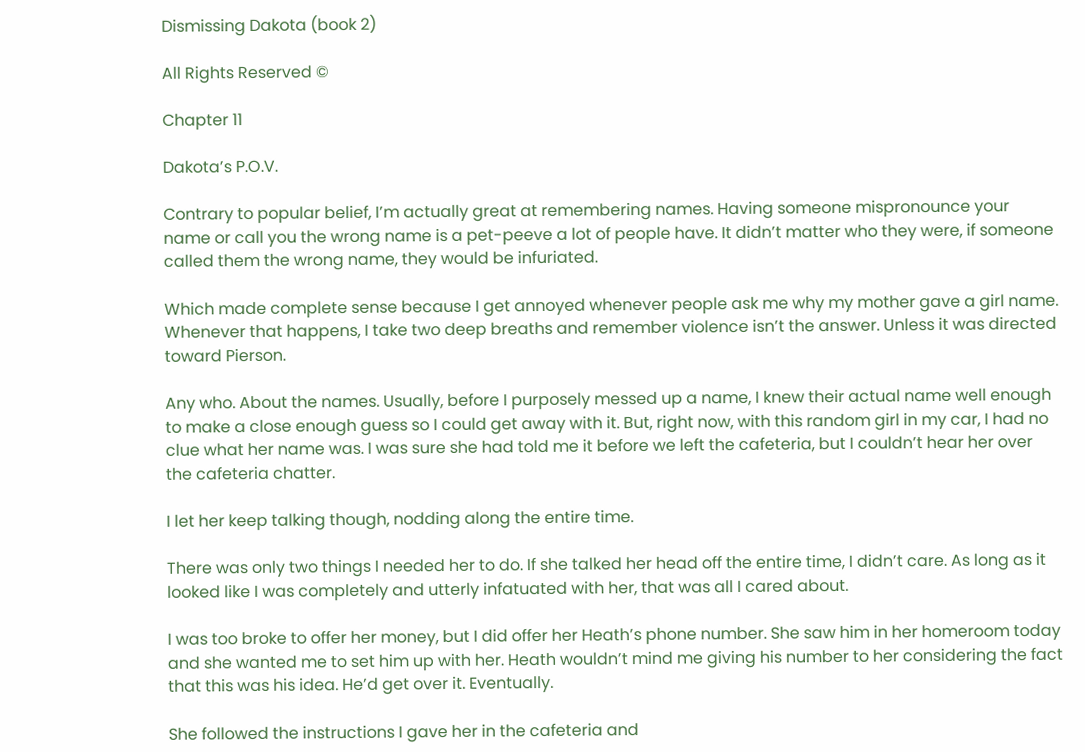Dismissing Dakota (book 2)

All Rights Reserved ©

Chapter 11

Dakota’s P.O.V.

Contrary to popular belief, I’m actually great at remembering names. Having someone mispronounce your name or call you the wrong name is a pet-peeve a lot of people have. It didn’t matter who they were, if someone called them the wrong name, they would be infuriated.

Which made complete sense because I get annoyed whenever people ask me why my mother gave a girl name. Whenever that happens, I take two deep breaths and remember violence isn’t the answer. Unless it was directed toward Pierson.

Any who. About the names. Usually, before I purposely messed up a name, I knew their actual name well enough to make a close enough guess so I could get away with it. But, right now, with this random girl in my car, I had no clue what her name was. I was sure she had told me it before we left the cafeteria, but I couldn’t hear her over the cafeteria chatter.

I let her keep talking though, nodding along the entire time.

There was only two things I needed her to do. If she talked her head off the entire time, I didn’t care. As long as it looked like I was completely and utterly infatuated with her, that was all I cared about.

I was too broke to offer her money, but I did offer her Heath’s phone number. She saw him in her homeroom today and she wanted me to set him up with her. Heath wouldn’t mind me giving his number to her considering the fact that this was his idea. He’d get over it. Eventually.

She followed the instructions I gave her in the cafeteria and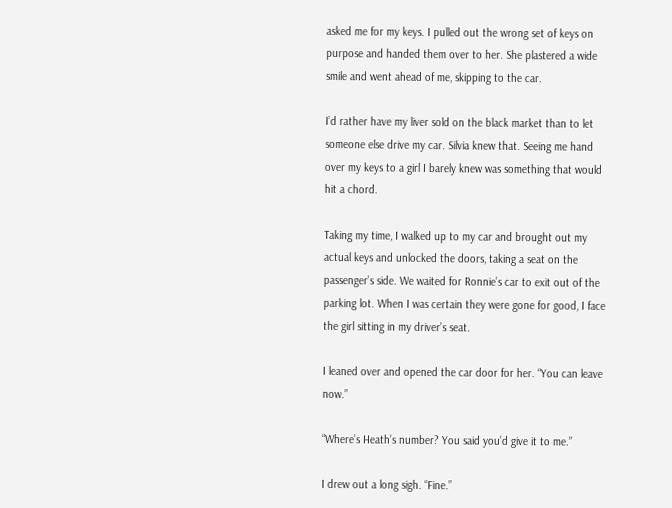asked me for my keys. I pulled out the wrong set of keys on purpose and handed them over to her. She plastered a wide smile and went ahead of me, skipping to the car.

I’d rather have my liver sold on the black market than to let someone else drive my car. Silvia knew that. Seeing me hand over my keys to a girl I barely knew was something that would hit a chord.

Taking my time, I walked up to my car and brought out my actual keys and unlocked the doors, taking a seat on the passenger’s side. We waited for Ronnie’s car to exit out of the parking lot. When I was certain they were gone for good, I face the girl sitting in my driver’s seat.

I leaned over and opened the car door for her. “You can leave now.”

“Where’s Heath’s number? You said you’d give it to me.”

I drew out a long sigh. “Fine.”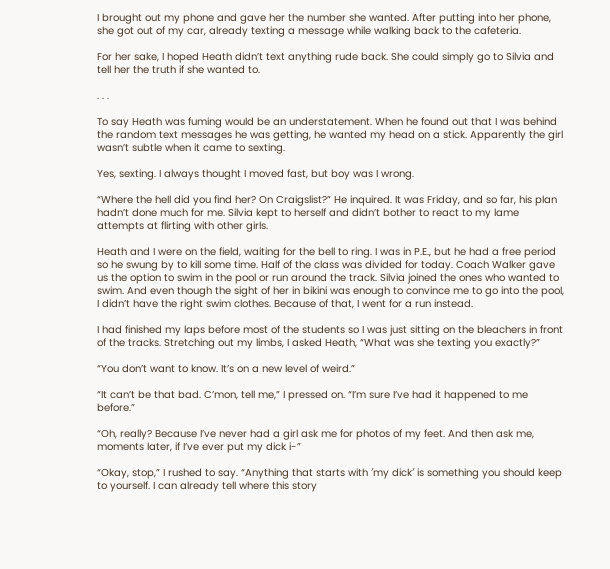I brought out my phone and gave her the number she wanted. After putting into her phone, she got out of my car, already texting a message while walking back to the cafeteria.

For her sake, I hoped Heath didn’t text anything rude back. She could simply go to Silvia and tell her the truth if she wanted to.

. . .

To say Heath was fuming would be an understatement. When he found out that I was behind the random text messages he was getting, he wanted my head on a stick. Apparently the girl wasn’t subtle when it came to sexting.

Yes, sexting. I always thought I moved fast, but boy was I wrong.

“Where the hell did you find her? On Craigslist?” He inquired. It was Friday, and so far, his plan hadn’t done much for me. Silvia kept to herself and didn’t bother to react to my lame attempts at flirting with other girls.

Heath and I were on the field, waiting for the bell to ring. I was in P.E., but he had a free period so he swung by to kill some time. Half of the class was divided for today. Coach Walker gave us the option to swim in the pool or run around the track. Silvia joined the ones who wanted to swim. And even though the sight of her in bikini was enough to convince me to go into the pool, I didn’t have the right swim clothes. Because of that, I went for a run instead.

I had finished my laps before most of the students so I was just sitting on the bleachers in front of the tracks. Stretching out my limbs, I asked Heath, “What was she texting you exactly?”

“You don’t want to know. It’s on a new level of weird.”

“It can’t be that bad. C’mon, tell me,” I pressed on. “I’m sure I’ve had it happened to me before.”

“Oh, really? Because I’ve never had a girl ask me for photos of my feet. And then ask me, moments later, if I’ve ever put my dick i-”

“Okay, stop,” I rushed to say. “Anything that starts with ′my dick′ is something you should keep to yourself. I can already tell where this story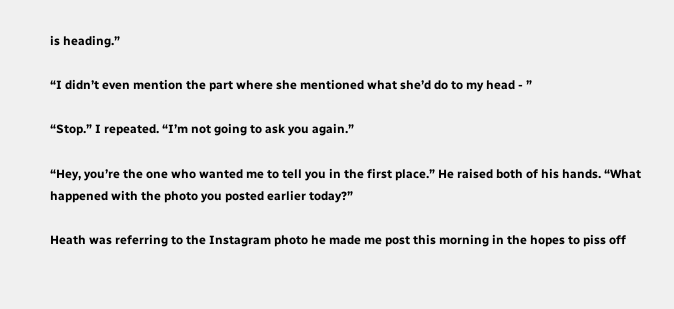is heading.”

“I didn’t even mention the part where she mentioned what she’d do to my head - ”

“Stop.” I repeated. “I’m not going to ask you again.”

“Hey, you’re the one who wanted me to tell you in the first place.” He raised both of his hands. “What happened with the photo you posted earlier today?”

Heath was referring to the Instagram photo he made me post this morning in the hopes to piss off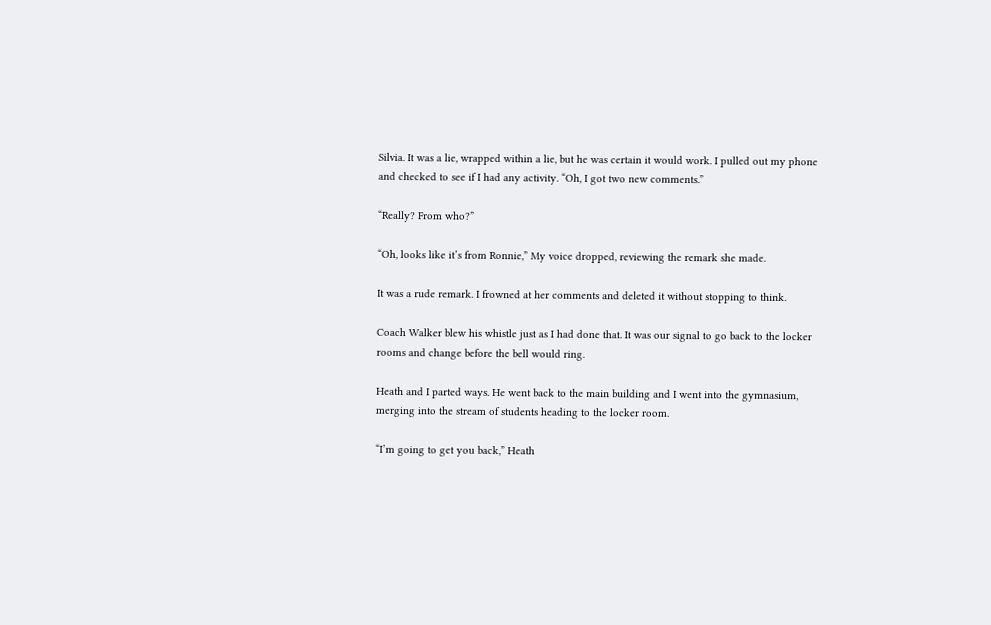Silvia. It was a lie, wrapped within a lie, but he was certain it would work. I pulled out my phone and checked to see if I had any activity. “Oh, I got two new comments.”

“Really? From who?”

“Oh, looks like it’s from Ronnie,” My voice dropped, reviewing the remark she made.

It was a rude remark. I frowned at her comments and deleted it without stopping to think.

Coach Walker blew his whistle just as I had done that. It was our signal to go back to the locker rooms and change before the bell would ring.

Heath and I parted ways. He went back to the main building and I went into the gymnasium, merging into the stream of students heading to the locker room.

“I’m going to get you back,” Heath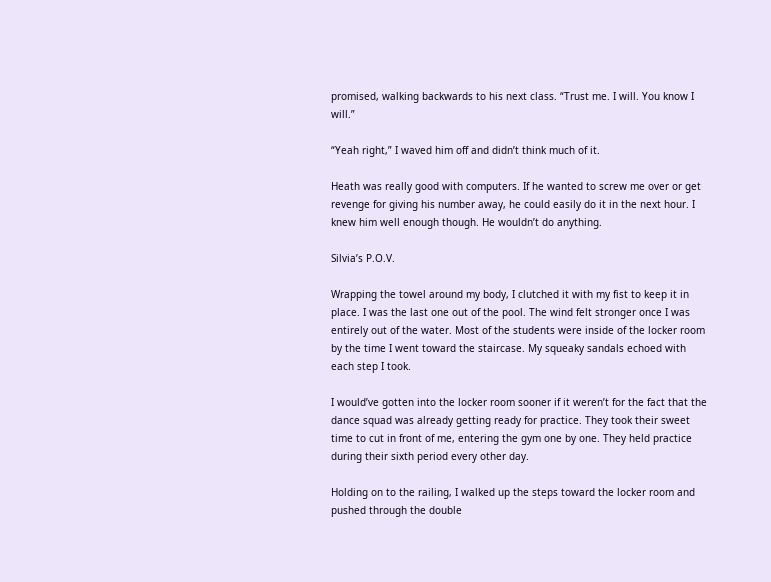promised, walking backwards to his next class. “Trust me. I will. You know I will.”

“Yeah right,” I waved him off and didn’t think much of it.

Heath was really good with computers. If he wanted to screw me over or get revenge for giving his number away, he could easily do it in the next hour. I knew him well enough though. He wouldn’t do anything.

Silvia’s P.O.V.

Wrapping the towel around my body, I clutched it with my fist to keep it in place. I was the last one out of the pool. The wind felt stronger once I was entirely out of the water. Most of the students were inside of the locker room by the time I went toward the staircase. My squeaky sandals echoed with each step I took.

I would’ve gotten into the locker room sooner if it weren’t for the fact that the dance squad was already getting ready for practice. They took their sweet time to cut in front of me, entering the gym one by one. They held practice during their sixth period every other day.

Holding on to the railing, I walked up the steps toward the locker room and pushed through the double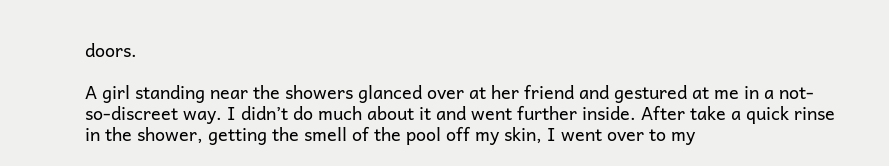doors.

A girl standing near the showers glanced over at her friend and gestured at me in a not-so-discreet way. I didn’t do much about it and went further inside. After take a quick rinse in the shower, getting the smell of the pool off my skin, I went over to my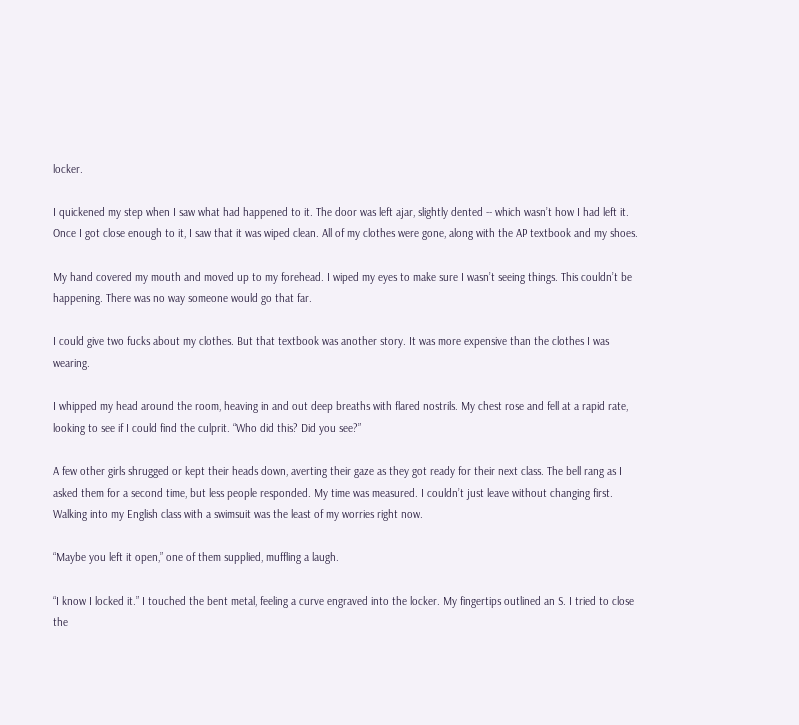locker.

I quickened my step when I saw what had happened to it. The door was left ajar, slightly dented -- which wasn’t how I had left it. Once I got close enough to it, I saw that it was wiped clean. All of my clothes were gone, along with the AP textbook and my shoes.

My hand covered my mouth and moved up to my forehead. I wiped my eyes to make sure I wasn’t seeing things. This couldn’t be happening. There was no way someone would go that far.

I could give two fucks about my clothes. But that textbook was another story. It was more expensive than the clothes I was wearing.

I whipped my head around the room, heaving in and out deep breaths with flared nostrils. My chest rose and fell at a rapid rate, looking to see if I could find the culprit. “Who did this? Did you see?”

A few other girls shrugged or kept their heads down, averting their gaze as they got ready for their next class. The bell rang as I asked them for a second time, but less people responded. My time was measured. I couldn’t just leave without changing first. Walking into my English class with a swimsuit was the least of my worries right now.

“Maybe you left it open,” one of them supplied, muffling a laugh.

“I know I locked it.” I touched the bent metal, feeling a curve engraved into the locker. My fingertips outlined an S. I tried to close the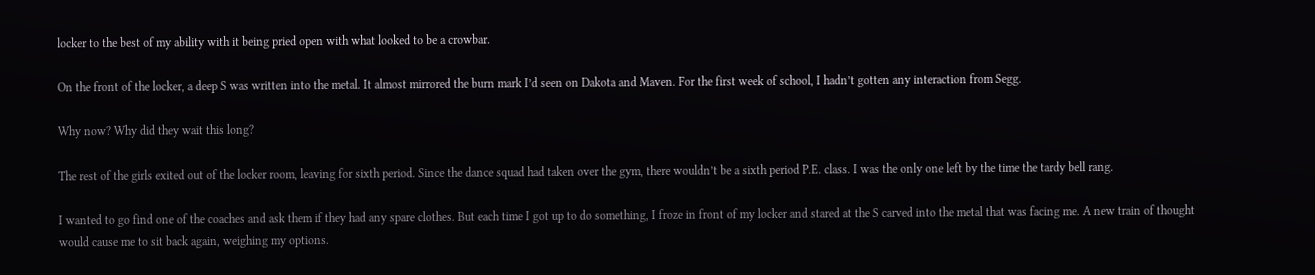locker to the best of my ability with it being pried open with what looked to be a crowbar.

On the front of the locker, a deep S was written into the metal. It almost mirrored the burn mark I’d seen on Dakota and Maven. For the first week of school, I hadn’t gotten any interaction from Segg.

Why now? Why did they wait this long?

The rest of the girls exited out of the locker room, leaving for sixth period. Since the dance squad had taken over the gym, there wouldn’t be a sixth period P.E. class. I was the only one left by the time the tardy bell rang.

I wanted to go find one of the coaches and ask them if they had any spare clothes. But each time I got up to do something, I froze in front of my locker and stared at the S carved into the metal that was facing me. A new train of thought would cause me to sit back again, weighing my options.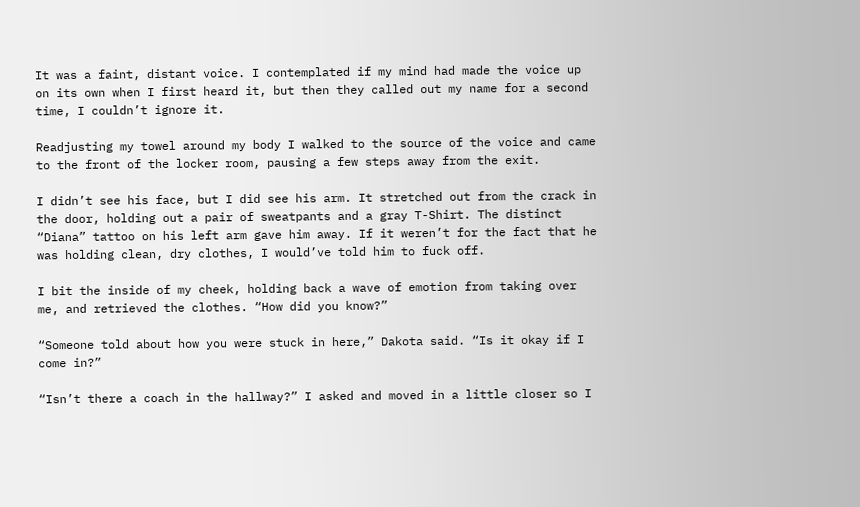It was a faint, distant voice. I contemplated if my mind had made the voice up on its own when I first heard it, but then they called out my name for a second time, I couldn’t ignore it.

Readjusting my towel around my body I walked to the source of the voice and came to the front of the locker room, pausing a few steps away from the exit.

I didn’t see his face, but I did see his arm. It stretched out from the crack in the door, holding out a pair of sweatpants and a gray T-Shirt. The distinct “Diana” tattoo on his left arm gave him away. If it weren’t for the fact that he was holding clean, dry clothes, I would’ve told him to fuck off.

I bit the inside of my cheek, holding back a wave of emotion from taking over me, and retrieved the clothes. “How did you know?”

“Someone told about how you were stuck in here,” Dakota said. “Is it okay if I come in?”

“Isn’t there a coach in the hallway?” I asked and moved in a little closer so I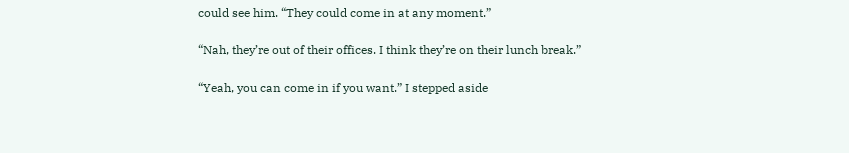could see him. “They could come in at any moment.”

“Nah, they’re out of their offices. I think they’re on their lunch break.”

“Yeah, you can come in if you want.” I stepped aside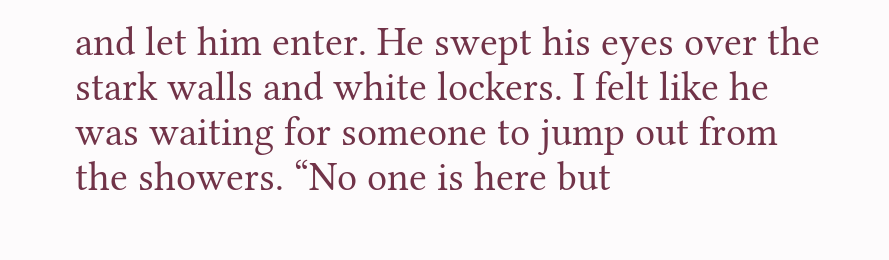and let him enter. He swept his eyes over the stark walls and white lockers. I felt like he was waiting for someone to jump out from the showers. “No one is here but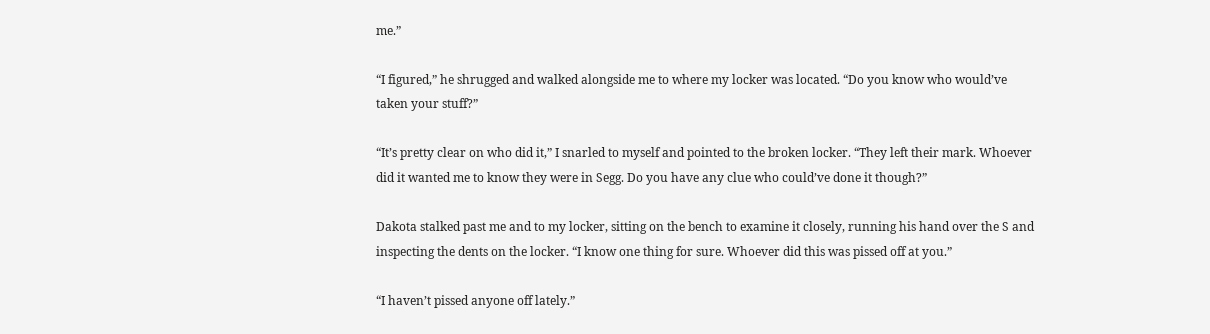me.”

“I figured,” he shrugged and walked alongside me to where my locker was located. “Do you know who would’ve taken your stuff?”

“It’s pretty clear on who did it,” I snarled to myself and pointed to the broken locker. “They left their mark. Whoever did it wanted me to know they were in Segg. Do you have any clue who could’ve done it though?”

Dakota stalked past me and to my locker, sitting on the bench to examine it closely, running his hand over the S and inspecting the dents on the locker. “I know one thing for sure. Whoever did this was pissed off at you.”

“I haven’t pissed anyone off lately.”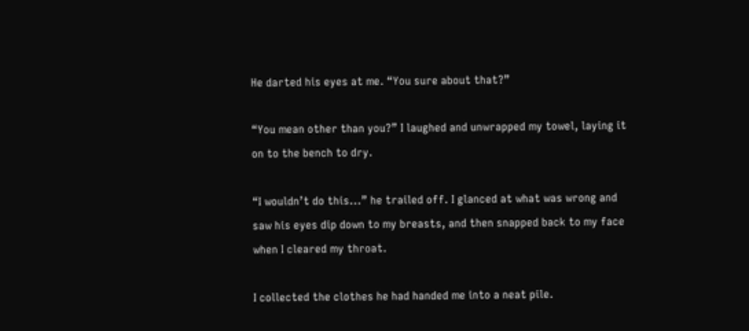He darted his eyes at me. “You sure about that?”

“You mean other than you?” I laughed and unwrapped my towel, laying it on to the bench to dry.

“I wouldn’t do this...” he trailed off. I glanced at what was wrong and saw his eyes dip down to my breasts, and then snapped back to my face when I cleared my throat.

I collected the clothes he had handed me into a neat pile.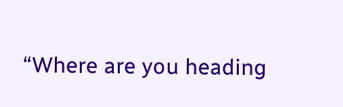“Where are you heading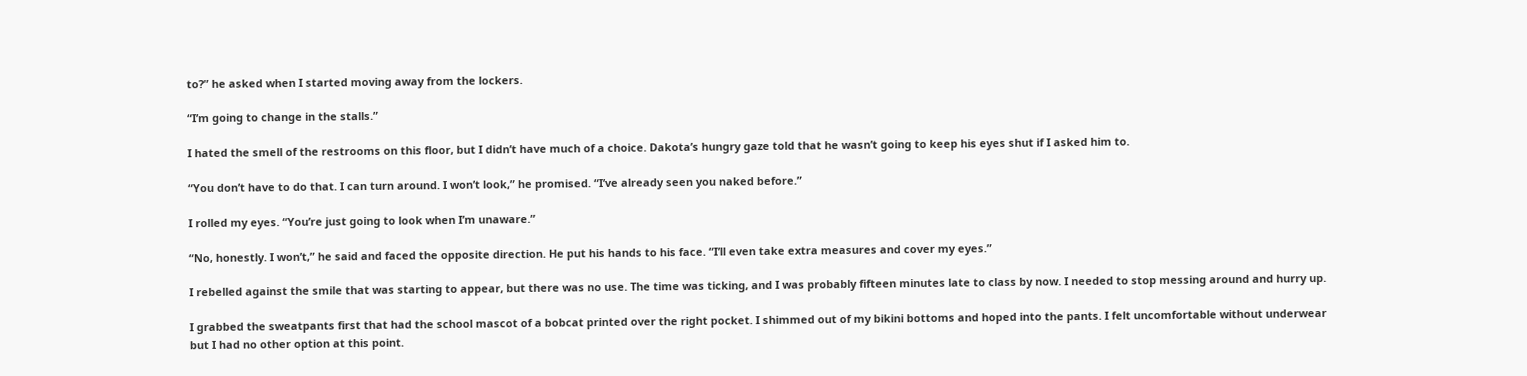to?” he asked when I started moving away from the lockers.

“I’m going to change in the stalls.”

I hated the smell of the restrooms on this floor, but I didn’t have much of a choice. Dakota’s hungry gaze told that he wasn’t going to keep his eyes shut if I asked him to.

“You don’t have to do that. I can turn around. I won’t look,” he promised. “I’ve already seen you naked before.”

I rolled my eyes. “You’re just going to look when I’m unaware.”

“No, honestly. I won’t,” he said and faced the opposite direction. He put his hands to his face. “I’ll even take extra measures and cover my eyes.”

I rebelled against the smile that was starting to appear, but there was no use. The time was ticking, and I was probably fifteen minutes late to class by now. I needed to stop messing around and hurry up.

I grabbed the sweatpants first that had the school mascot of a bobcat printed over the right pocket. I shimmed out of my bikini bottoms and hoped into the pants. I felt uncomfortable without underwear but I had no other option at this point.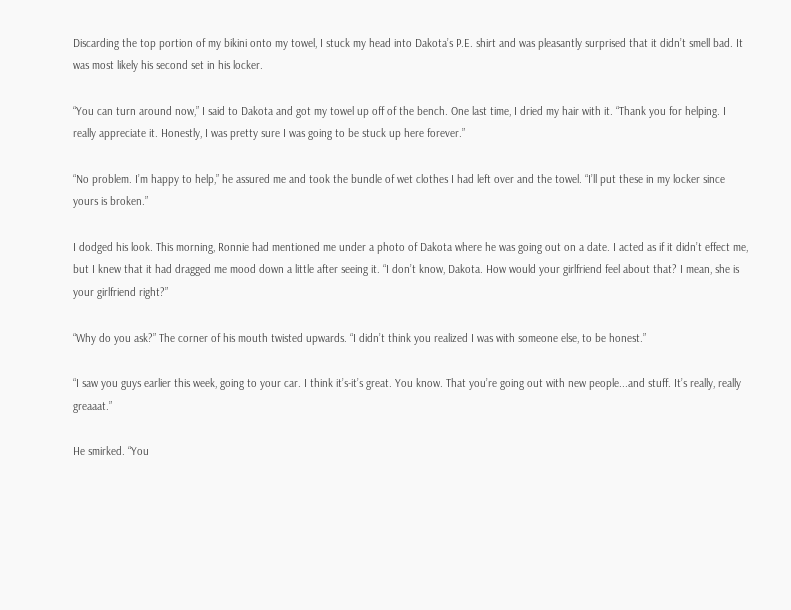Discarding the top portion of my bikini onto my towel, I stuck my head into Dakota’s P.E. shirt and was pleasantly surprised that it didn’t smell bad. It was most likely his second set in his locker.

“You can turn around now,” I said to Dakota and got my towel up off of the bench. One last time, I dried my hair with it. “Thank you for helping. I really appreciate it. Honestly, I was pretty sure I was going to be stuck up here forever.”

“No problem. I’m happy to help,” he assured me and took the bundle of wet clothes I had left over and the towel. “I’ll put these in my locker since yours is broken.”

I dodged his look. This morning, Ronnie had mentioned me under a photo of Dakota where he was going out on a date. I acted as if it didn’t effect me, but I knew that it had dragged me mood down a little after seeing it. “I don’t know, Dakota. How would your girlfriend feel about that? I mean, she is your girlfriend right?”

“Why do you ask?” The corner of his mouth twisted upwards. “I didn’t think you realized I was with someone else, to be honest.”

“I saw you guys earlier this week, going to your car. I think it’s-it’s great. You know. That you’re going out with new people...and stuff. It’s really, really greaaat.”

He smirked. “You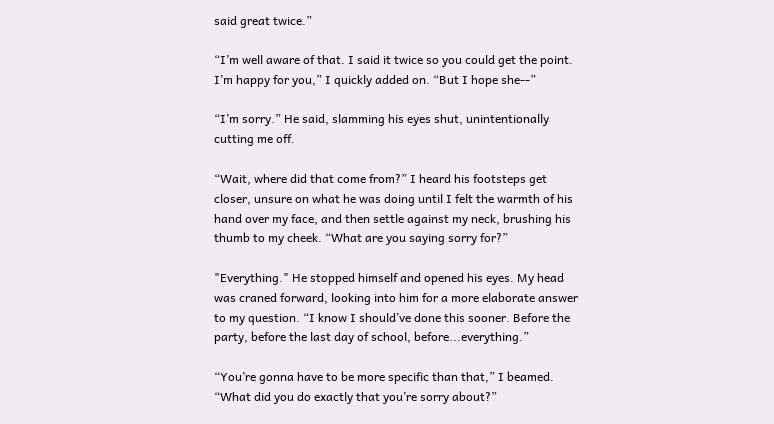said great twice.”

“I’m well aware of that. I said it twice so you could get the point. I’m happy for you,” I quickly added on. “But I hope she--”

“I’m sorry.” He said, slamming his eyes shut, unintentionally cutting me off.

“Wait, where did that come from?” I heard his footsteps get closer, unsure on what he was doing until I felt the warmth of his hand over my face, and then settle against my neck, brushing his thumb to my cheek. “What are you saying sorry for?”

"Everything." He stopped himself and opened his eyes. My head was craned forward, looking into him for a more elaborate answer to my question. “I know I should’ve done this sooner. Before the party, before the last day of school, before...everything.”

“You’re gonna have to be more specific than that,” I beamed. “What did you do exactly that you’re sorry about?”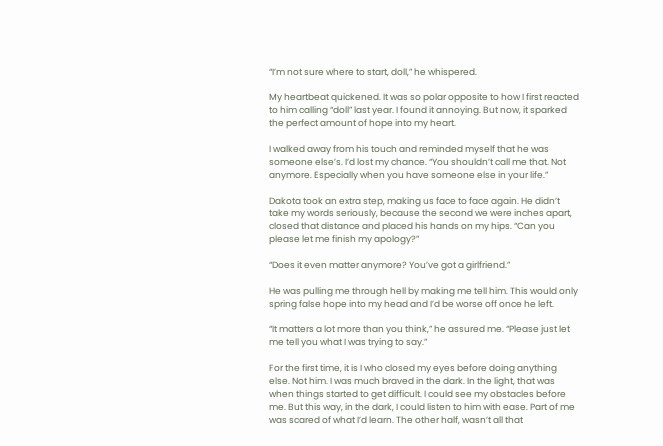“I’m not sure where to start, doll,” he whispered.

My heartbeat quickened. It was so polar opposite to how I first reacted to him calling “doll” last year. I found it annoying. But now, it sparked the perfect amount of hope into my heart.

I walked away from his touch and reminded myself that he was someone else’s. I’d lost my chance. “You shouldn’t call me that. Not anymore. Especially when you have someone else in your life.”

Dakota took an extra step, making us face to face again. He didn’t take my words seriously, because the second we were inches apart, closed that distance and placed his hands on my hips. “Can you please let me finish my apology?”

“Does it even matter anymore? You’ve got a girlfriend.”

He was pulling me through hell by making me tell him. This would only spring false hope into my head and I’d be worse off once he left.

“It matters a lot more than you think,” he assured me. “Please just let me tell you what I was trying to say.”

For the first time, it is I who closed my eyes before doing anything else. Not him. I was much braved in the dark. In the light, that was when things started to get difficult. I could see my obstacles before me. But this way, in the dark, I could listen to him with ease. Part of me was scared of what I’d learn. The other half, wasn’t all that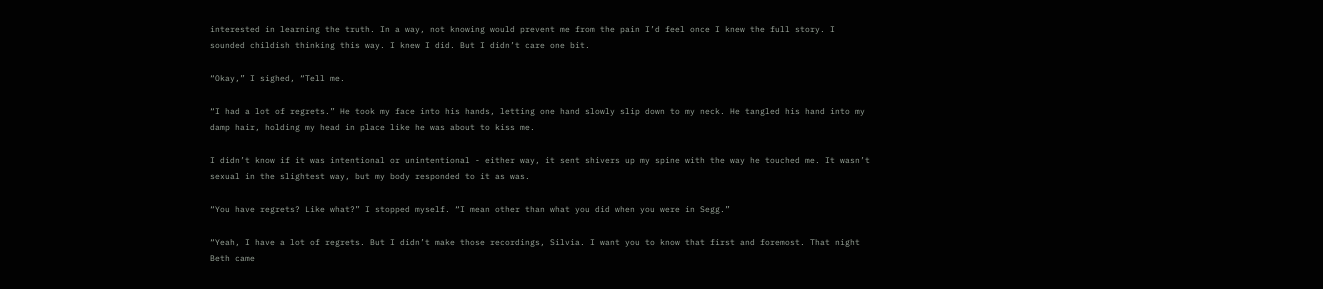interested in learning the truth. In a way, not knowing would prevent me from the pain I’d feel once I knew the full story. I sounded childish thinking this way. I knew I did. But I didn’t care one bit.

“Okay,” I sighed, “Tell me.

“I had a lot of regrets.” He took my face into his hands, letting one hand slowly slip down to my neck. He tangled his hand into my damp hair, holding my head in place like he was about to kiss me.

I didn’t know if it was intentional or unintentional - either way, it sent shivers up my spine with the way he touched me. It wasn’t sexual in the slightest way, but my body responded to it as was.

“You have regrets? Like what?” I stopped myself. “I mean other than what you did when you were in Segg.”

“Yeah, I have a lot of regrets. But I didn’t make those recordings, Silvia. I want you to know that first and foremost. That night Beth came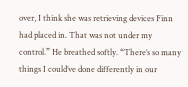over, I think she was retrieving devices Finn had placed in. That was not under my control.” He breathed softly. “There’s so many things I could’ve done differently in our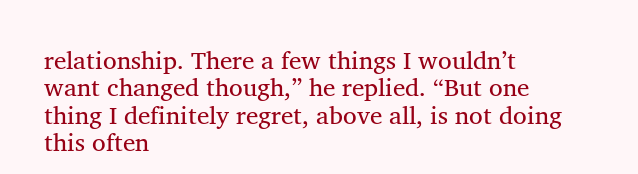relationship. There a few things I wouldn’t want changed though,” he replied. “But one thing I definitely regret, above all, is not doing this often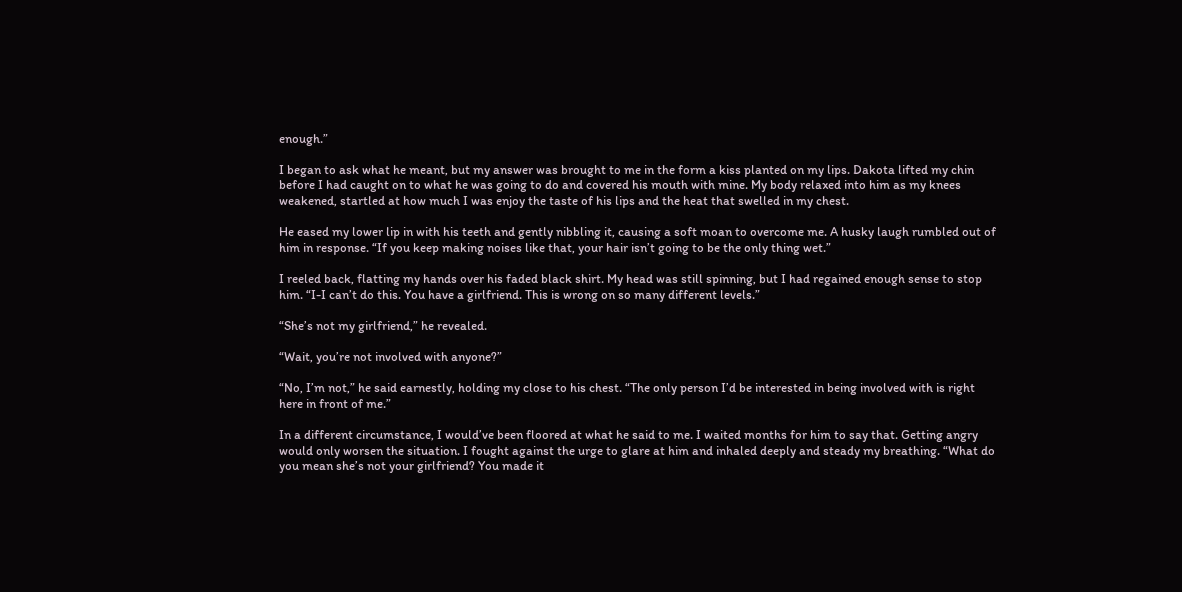enough.”

I began to ask what he meant, but my answer was brought to me in the form a kiss planted on my lips. Dakota lifted my chin before I had caught on to what he was going to do and covered his mouth with mine. My body relaxed into him as my knees weakened, startled at how much I was enjoy the taste of his lips and the heat that swelled in my chest.

He eased my lower lip in with his teeth and gently nibbling it, causing a soft moan to overcome me. A husky laugh rumbled out of him in response. “If you keep making noises like that, your hair isn’t going to be the only thing wet.”

I reeled back, flatting my hands over his faded black shirt. My head was still spinning, but I had regained enough sense to stop him. “I-I can’t do this. You have a girlfriend. This is wrong on so many different levels.”

“She’s not my girlfriend,” he revealed.

“Wait, you’re not involved with anyone?”

“No, I’m not,” he said earnestly, holding my close to his chest. “The only person I’d be interested in being involved with is right here in front of me.”

In a different circumstance, I would’ve been floored at what he said to me. I waited months for him to say that. Getting angry would only worsen the situation. I fought against the urge to glare at him and inhaled deeply and steady my breathing. “What do you mean she’s not your girlfriend? You made it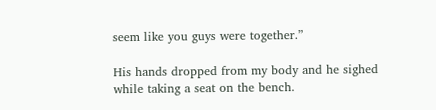seem like you guys were together.”

His hands dropped from my body and he sighed while taking a seat on the bench.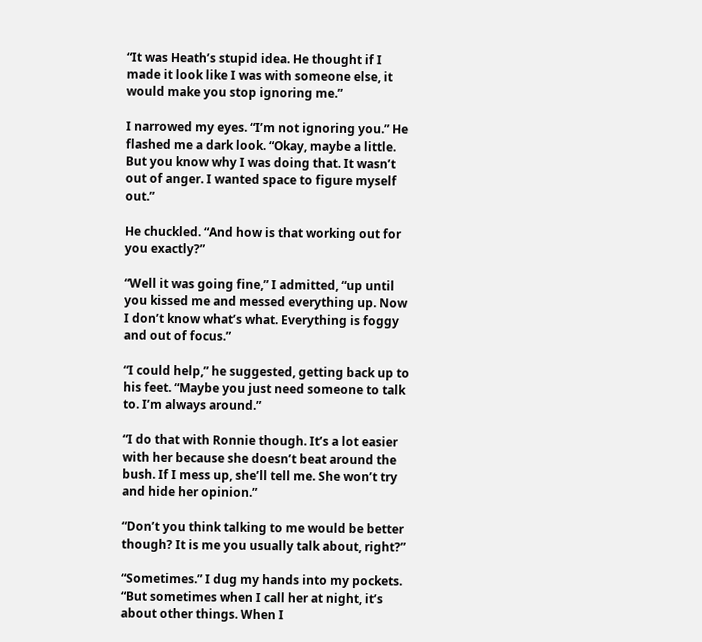“It was Heath’s stupid idea. He thought if I made it look like I was with someone else, it would make you stop ignoring me.”

I narrowed my eyes. “I’m not ignoring you.” He flashed me a dark look. “Okay, maybe a little. But you know why I was doing that. It wasn’t out of anger. I wanted space to figure myself out.”

He chuckled. “And how is that working out for you exactly?”

“Well it was going fine,” I admitted, “up until you kissed me and messed everything up. Now I don’t know what’s what. Everything is foggy and out of focus.”

“I could help,” he suggested, getting back up to his feet. “Maybe you just need someone to talk to. I’m always around.”

“I do that with Ronnie though. It’s a lot easier with her because she doesn’t beat around the bush. If I mess up, she’ll tell me. She won’t try and hide her opinion.”

“Don’t you think talking to me would be better though? It is me you usually talk about, right?”

“Sometimes.” I dug my hands into my pockets. “But sometimes when I call her at night, it’s about other things. When I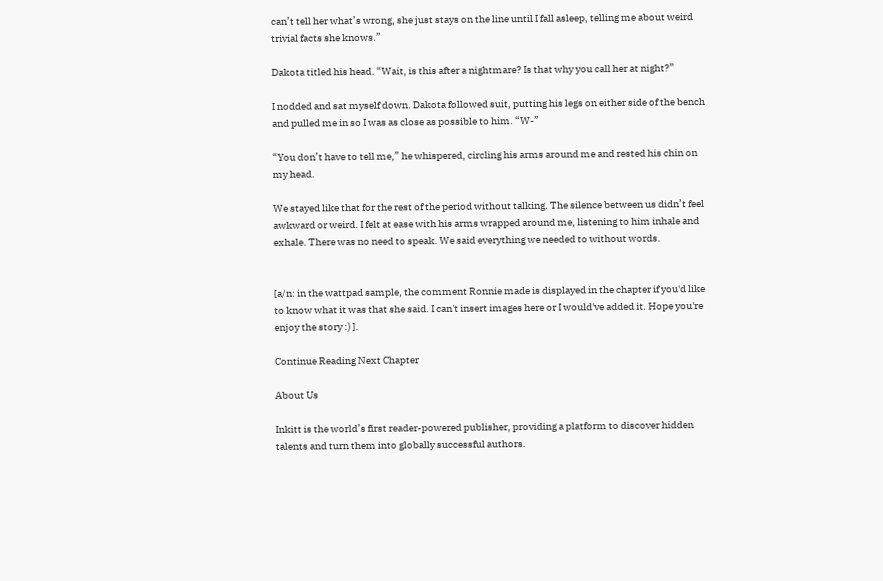can’t tell her what’s wrong, she just stays on the line until I fall asleep, telling me about weird trivial facts she knows.”

Dakota titled his head. “Wait, is this after a nightmare? Is that why you call her at night?”

I nodded and sat myself down. Dakota followed suit, putting his legs on either side of the bench and pulled me in so I was as close as possible to him. “W-”

“You don’t have to tell me,” he whispered, circling his arms around me and rested his chin on my head.

We stayed like that for the rest of the period without talking. The silence between us didn’t feel awkward or weird. I felt at ease with his arms wrapped around me, listening to him inhale and exhale. There was no need to speak. We said everything we needed to without words.


[a/n: in the wattpad sample, the comment Ronnie made is displayed in the chapter if you'd like to know what it was that she said. I can't insert images here or I would've added it. Hope you're enjoy the story :) ].

Continue Reading Next Chapter

About Us

Inkitt is the world’s first reader-powered publisher, providing a platform to discover hidden talents and turn them into globally successful authors.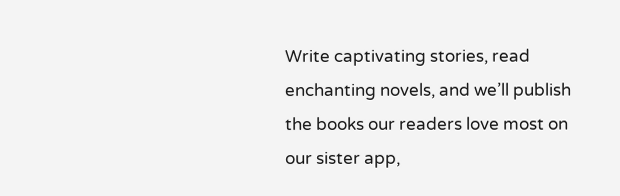Write captivating stories, read enchanting novels, and we’ll publish the books our readers love most on our sister app,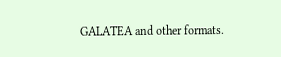GALATEA and other formats.